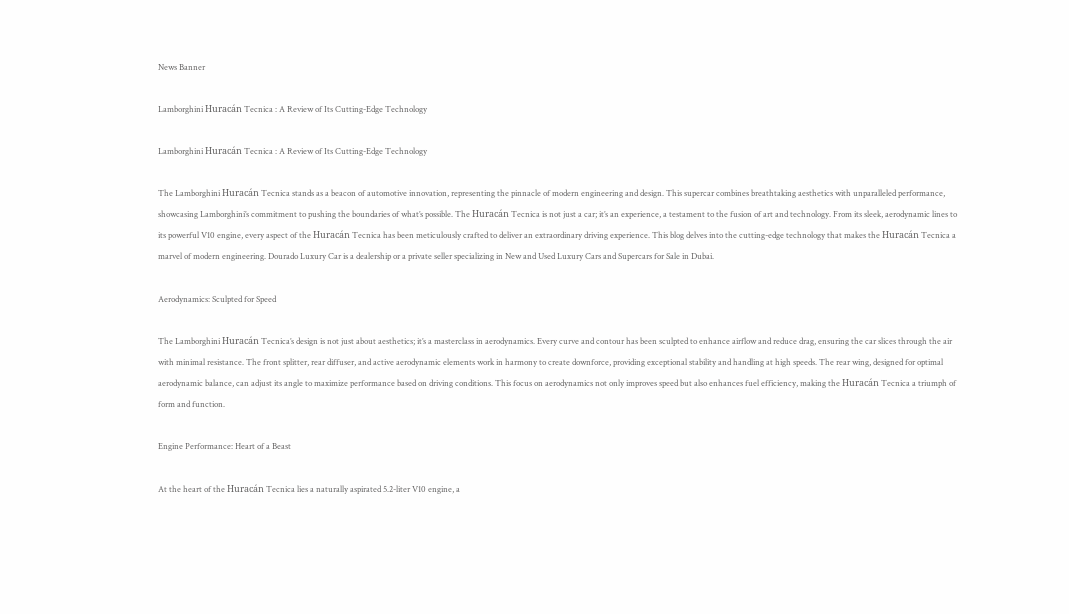News Banner

Lamborghini Huracán Tecnica : A Review of Its Cutting-Edge Technology

Lamborghini Huracán Tecnica : A Review of Its Cutting-Edge Technology

The Lamborghini Huracán Tecnica stands as a beacon of automotive innovation, representing the pinnacle of modern engineering and design. This supercar combines breathtaking aesthetics with unparalleled performance, showcasing Lamborghini’s commitment to pushing the boundaries of what’s possible. The Huracán Tecnica is not just a car; it’s an experience, a testament to the fusion of art and technology. From its sleek, aerodynamic lines to its powerful V10 engine, every aspect of the Huracán Tecnica has been meticulously crafted to deliver an extraordinary driving experience. This blog delves into the cutting-edge technology that makes the Huracán Tecnica a marvel of modern engineering. Dourado Luxury Car is a dealership or a private seller specializing in New and Used Luxury Cars and Supercars for Sale in Dubai.

Aerodynamics: Sculpted for Speed

The Lamborghini Huracán Tecnica’s design is not just about aesthetics; it’s a masterclass in aerodynamics. Every curve and contour has been sculpted to enhance airflow and reduce drag, ensuring the car slices through the air with minimal resistance. The front splitter, rear diffuser, and active aerodynamic elements work in harmony to create downforce, providing exceptional stability and handling at high speeds. The rear wing, designed for optimal aerodynamic balance, can adjust its angle to maximize performance based on driving conditions. This focus on aerodynamics not only improves speed but also enhances fuel efficiency, making the Huracán Tecnica a triumph of form and function.

Engine Performance: Heart of a Beast

At the heart of the Huracán Tecnica lies a naturally aspirated 5.2-liter V10 engine, a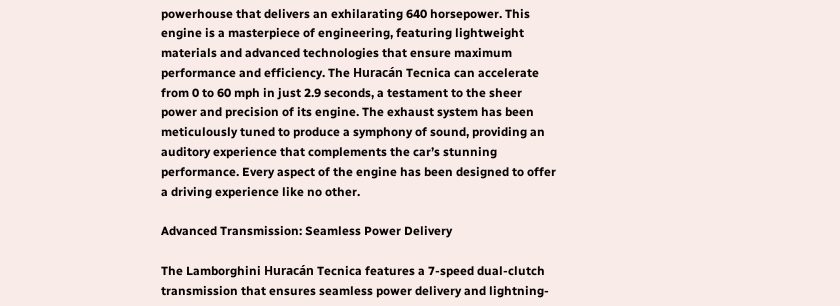powerhouse that delivers an exhilarating 640 horsepower. This engine is a masterpiece of engineering, featuring lightweight materials and advanced technologies that ensure maximum performance and efficiency. The Huracán Tecnica can accelerate from 0 to 60 mph in just 2.9 seconds, a testament to the sheer power and precision of its engine. The exhaust system has been meticulously tuned to produce a symphony of sound, providing an auditory experience that complements the car’s stunning performance. Every aspect of the engine has been designed to offer a driving experience like no other.

Advanced Transmission: Seamless Power Delivery

The Lamborghini Huracán Tecnica features a 7-speed dual-clutch transmission that ensures seamless power delivery and lightning-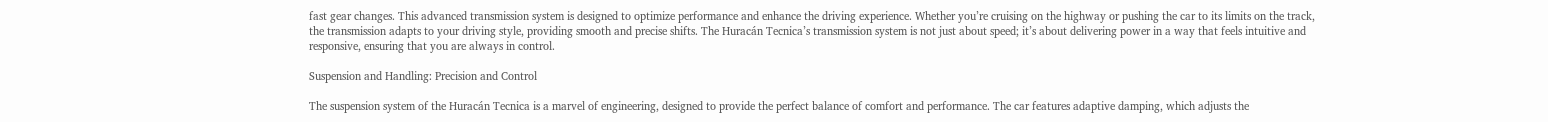fast gear changes. This advanced transmission system is designed to optimize performance and enhance the driving experience. Whether you’re cruising on the highway or pushing the car to its limits on the track, the transmission adapts to your driving style, providing smooth and precise shifts. The Huracán Tecnica’s transmission system is not just about speed; it’s about delivering power in a way that feels intuitive and responsive, ensuring that you are always in control.

Suspension and Handling: Precision and Control

The suspension system of the Huracán Tecnica is a marvel of engineering, designed to provide the perfect balance of comfort and performance. The car features adaptive damping, which adjusts the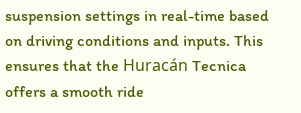suspension settings in real-time based on driving conditions and inputs. This ensures that the Huracán Tecnica offers a smooth ride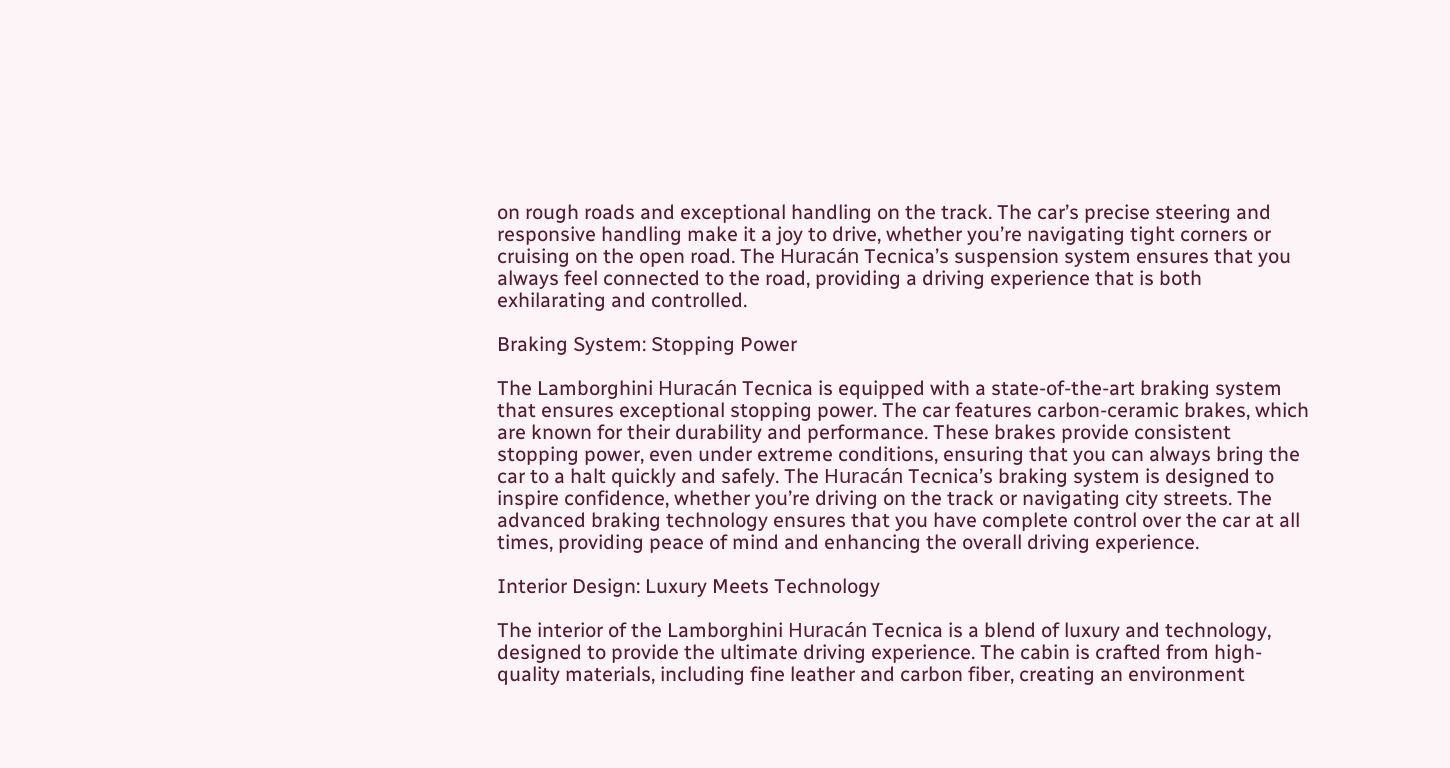on rough roads and exceptional handling on the track. The car’s precise steering and responsive handling make it a joy to drive, whether you’re navigating tight corners or cruising on the open road. The Huracán Tecnica’s suspension system ensures that you always feel connected to the road, providing a driving experience that is both exhilarating and controlled.

Braking System: Stopping Power

The Lamborghini Huracán Tecnica is equipped with a state-of-the-art braking system that ensures exceptional stopping power. The car features carbon-ceramic brakes, which are known for their durability and performance. These brakes provide consistent stopping power, even under extreme conditions, ensuring that you can always bring the car to a halt quickly and safely. The Huracán Tecnica’s braking system is designed to inspire confidence, whether you’re driving on the track or navigating city streets. The advanced braking technology ensures that you have complete control over the car at all times, providing peace of mind and enhancing the overall driving experience.

Interior Design: Luxury Meets Technology

The interior of the Lamborghini Huracán Tecnica is a blend of luxury and technology, designed to provide the ultimate driving experience. The cabin is crafted from high-quality materials, including fine leather and carbon fiber, creating an environment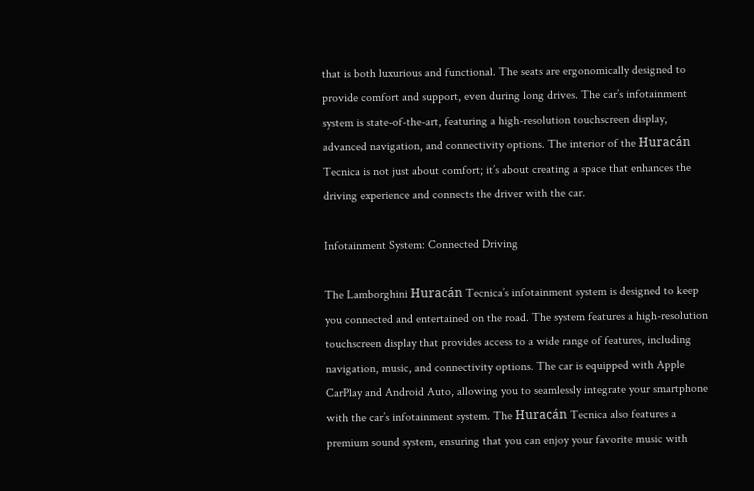that is both luxurious and functional. The seats are ergonomically designed to provide comfort and support, even during long drives. The car’s infotainment system is state-of-the-art, featuring a high-resolution touchscreen display, advanced navigation, and connectivity options. The interior of the Huracán Tecnica is not just about comfort; it’s about creating a space that enhances the driving experience and connects the driver with the car.

Infotainment System: Connected Driving

The Lamborghini Huracán Tecnica’s infotainment system is designed to keep you connected and entertained on the road. The system features a high-resolution touchscreen display that provides access to a wide range of features, including navigation, music, and connectivity options. The car is equipped with Apple CarPlay and Android Auto, allowing you to seamlessly integrate your smartphone with the car’s infotainment system. The Huracán Tecnica also features a premium sound system, ensuring that you can enjoy your favorite music with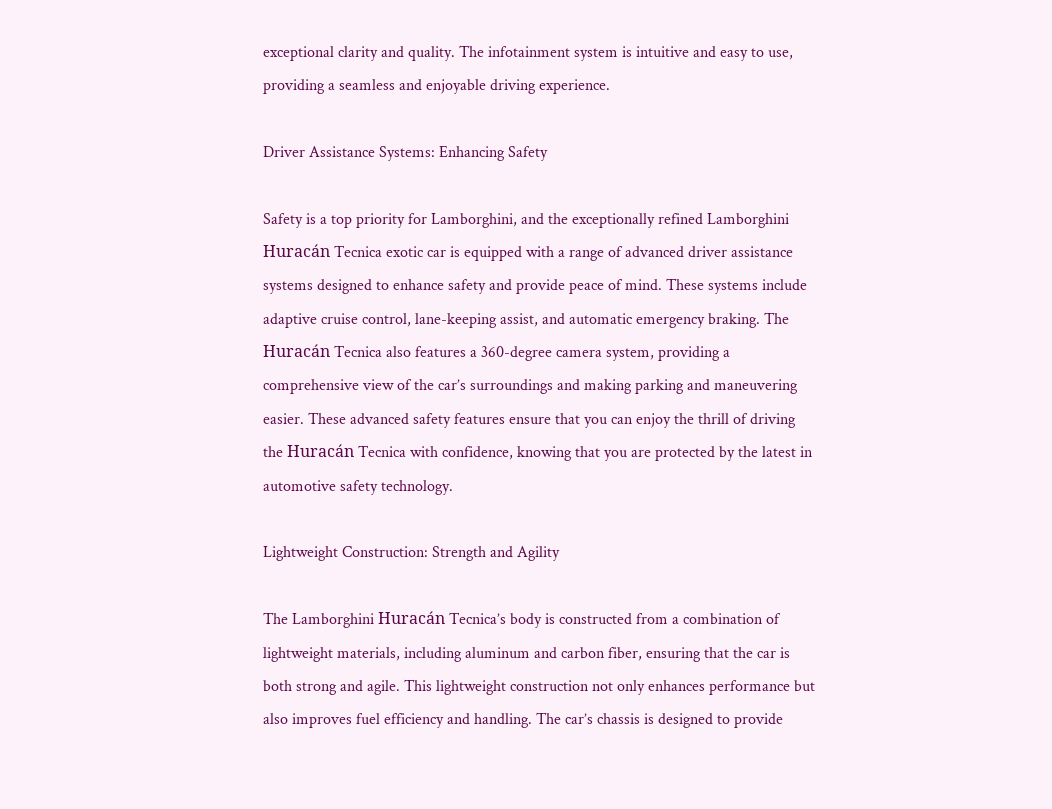exceptional clarity and quality. The infotainment system is intuitive and easy to use, providing a seamless and enjoyable driving experience.

Driver Assistance Systems: Enhancing Safety

Safety is a top priority for Lamborghini, and the exceptionally refined Lamborghini Huracán Tecnica exotic car is equipped with a range of advanced driver assistance systems designed to enhance safety and provide peace of mind. These systems include adaptive cruise control, lane-keeping assist, and automatic emergency braking. The Huracán Tecnica also features a 360-degree camera system, providing a comprehensive view of the car’s surroundings and making parking and maneuvering easier. These advanced safety features ensure that you can enjoy the thrill of driving the Huracán Tecnica with confidence, knowing that you are protected by the latest in automotive safety technology.

Lightweight Construction: Strength and Agility

The Lamborghini Huracán Tecnica’s body is constructed from a combination of lightweight materials, including aluminum and carbon fiber, ensuring that the car is both strong and agile. This lightweight construction not only enhances performance but also improves fuel efficiency and handling. The car’s chassis is designed to provide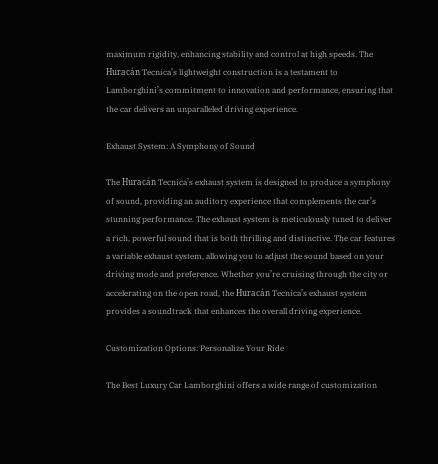maximum rigidity, enhancing stability and control at high speeds. The Huracán Tecnica’s lightweight construction is a testament to Lamborghini’s commitment to innovation and performance, ensuring that the car delivers an unparalleled driving experience.

Exhaust System: A Symphony of Sound

The Huracán Tecnica’s exhaust system is designed to produce a symphony of sound, providing an auditory experience that complements the car’s stunning performance. The exhaust system is meticulously tuned to deliver a rich, powerful sound that is both thrilling and distinctive. The car features a variable exhaust system, allowing you to adjust the sound based on your driving mode and preference. Whether you’re cruising through the city or accelerating on the open road, the Huracán Tecnica’s exhaust system provides a soundtrack that enhances the overall driving experience.

Customization Options: Personalize Your Ride

The Best Luxury Car Lamborghini offers a wide range of customization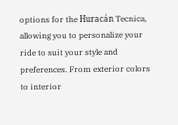options for the Huracán Tecnica, allowing you to personalize your ride to suit your style and preferences. From exterior colors to interior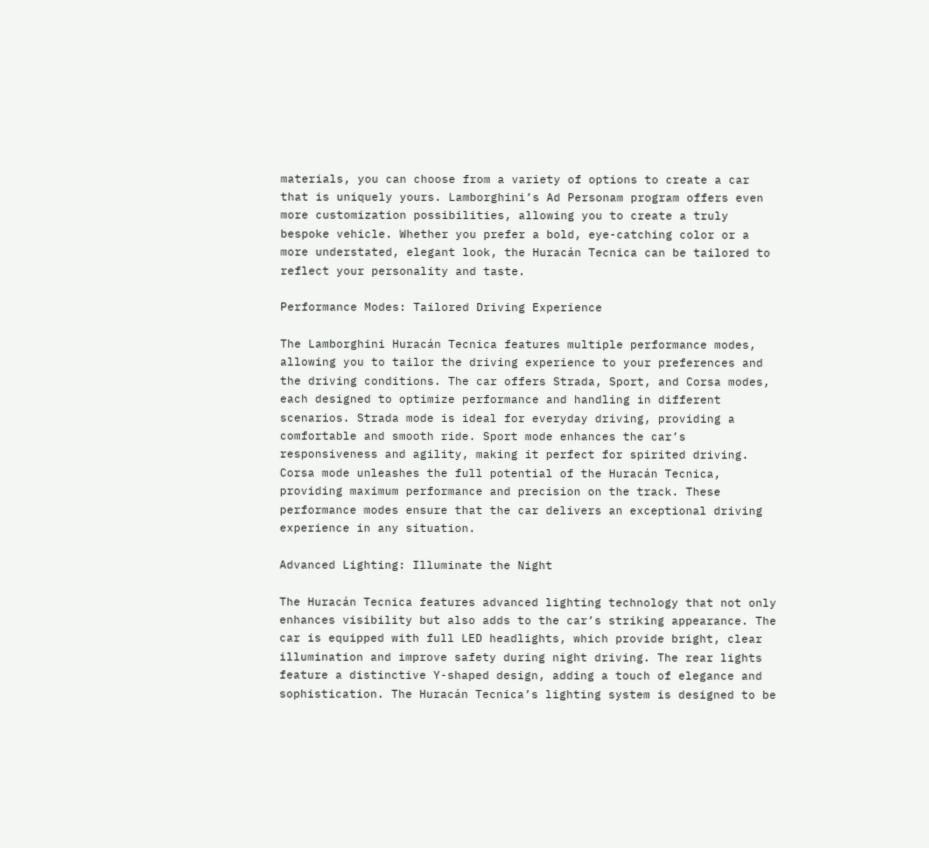materials, you can choose from a variety of options to create a car that is uniquely yours. Lamborghini’s Ad Personam program offers even more customization possibilities, allowing you to create a truly bespoke vehicle. Whether you prefer a bold, eye-catching color or a more understated, elegant look, the Huracán Tecnica can be tailored to reflect your personality and taste.

Performance Modes: Tailored Driving Experience

The Lamborghini Huracán Tecnica features multiple performance modes, allowing you to tailor the driving experience to your preferences and the driving conditions. The car offers Strada, Sport, and Corsa modes, each designed to optimize performance and handling in different scenarios. Strada mode is ideal for everyday driving, providing a comfortable and smooth ride. Sport mode enhances the car’s responsiveness and agility, making it perfect for spirited driving. Corsa mode unleashes the full potential of the Huracán Tecnica, providing maximum performance and precision on the track. These performance modes ensure that the car delivers an exceptional driving experience in any situation.

Advanced Lighting: Illuminate the Night

The Huracán Tecnica features advanced lighting technology that not only enhances visibility but also adds to the car’s striking appearance. The car is equipped with full LED headlights, which provide bright, clear illumination and improve safety during night driving. The rear lights feature a distinctive Y-shaped design, adding a touch of elegance and sophistication. The Huracán Tecnica’s lighting system is designed to be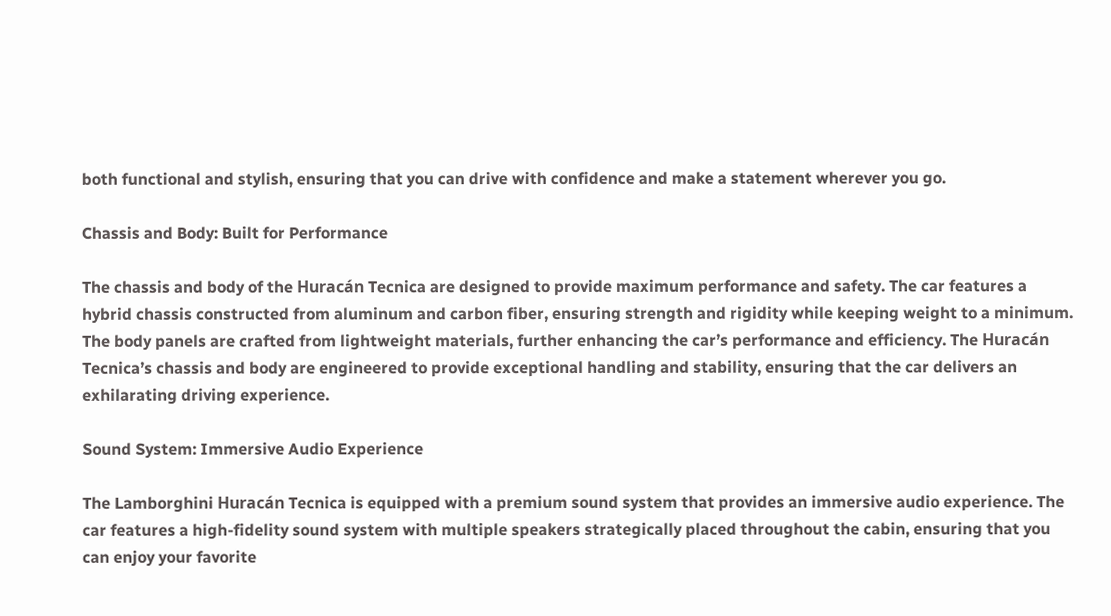both functional and stylish, ensuring that you can drive with confidence and make a statement wherever you go.

Chassis and Body: Built for Performance

The chassis and body of the Huracán Tecnica are designed to provide maximum performance and safety. The car features a hybrid chassis constructed from aluminum and carbon fiber, ensuring strength and rigidity while keeping weight to a minimum. The body panels are crafted from lightweight materials, further enhancing the car’s performance and efficiency. The Huracán Tecnica’s chassis and body are engineered to provide exceptional handling and stability, ensuring that the car delivers an exhilarating driving experience.

Sound System: Immersive Audio Experience

The Lamborghini Huracán Tecnica is equipped with a premium sound system that provides an immersive audio experience. The car features a high-fidelity sound system with multiple speakers strategically placed throughout the cabin, ensuring that you can enjoy your favorite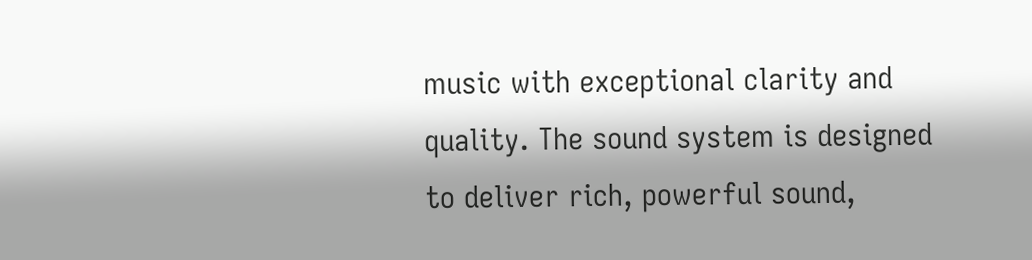music with exceptional clarity and quality. The sound system is designed to deliver rich, powerful sound,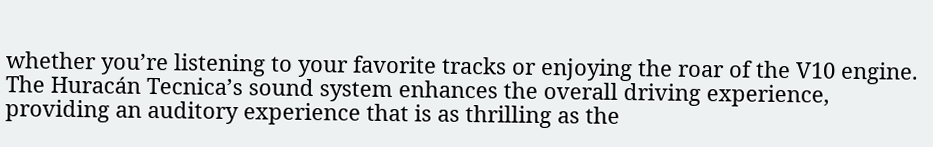whether you’re listening to your favorite tracks or enjoying the roar of the V10 engine. The Huracán Tecnica’s sound system enhances the overall driving experience, providing an auditory experience that is as thrilling as the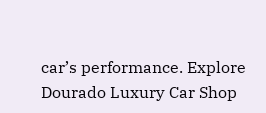car’s performance. Explore Dourado Luxury Car Shop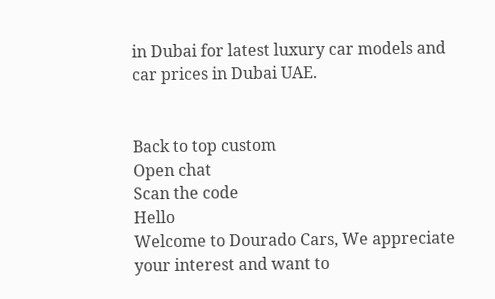in Dubai for latest luxury car models and car prices in Dubai UAE.


Back to top custom
Open chat
Scan the code
Hello
Welcome to Dourado Cars, We appreciate your interest and want to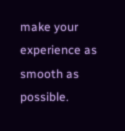make your experience as smooth as possible.